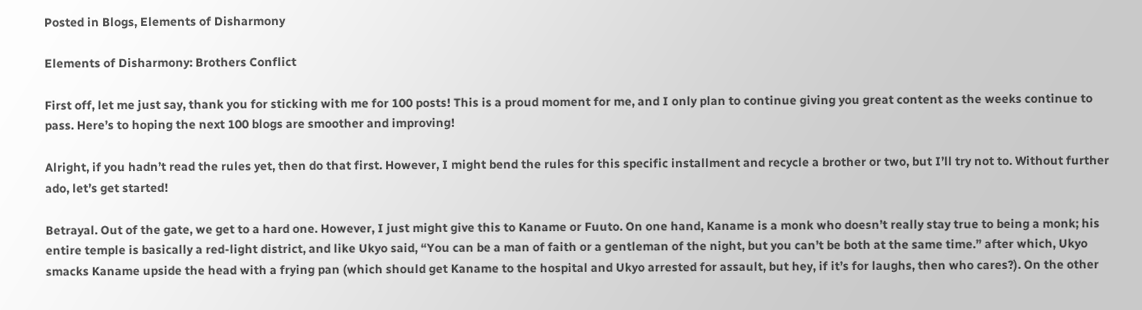Posted in Blogs, Elements of Disharmony

Elements of Disharmony: Brothers Conflict

First off, let me just say, thank you for sticking with me for 100 posts! This is a proud moment for me, and I only plan to continue giving you great content as the weeks continue to pass. Here’s to hoping the next 100 blogs are smoother and improving!

Alright, if you hadn’t read the rules yet, then do that first. However, I might bend the rules for this specific installment and recycle a brother or two, but I’ll try not to. Without further ado, let’s get started!

Betrayal. Out of the gate, we get to a hard one. However, I just might give this to Kaname or Fuuto. On one hand, Kaname is a monk who doesn’t really stay true to being a monk; his entire temple is basically a red-light district, and like Ukyo said, “You can be a man of faith or a gentleman of the night, but you can’t be both at the same time.” after which, Ukyo smacks Kaname upside the head with a frying pan (which should get Kaname to the hospital and Ukyo arrested for assault, but hey, if it’s for laughs, then who cares?). On the other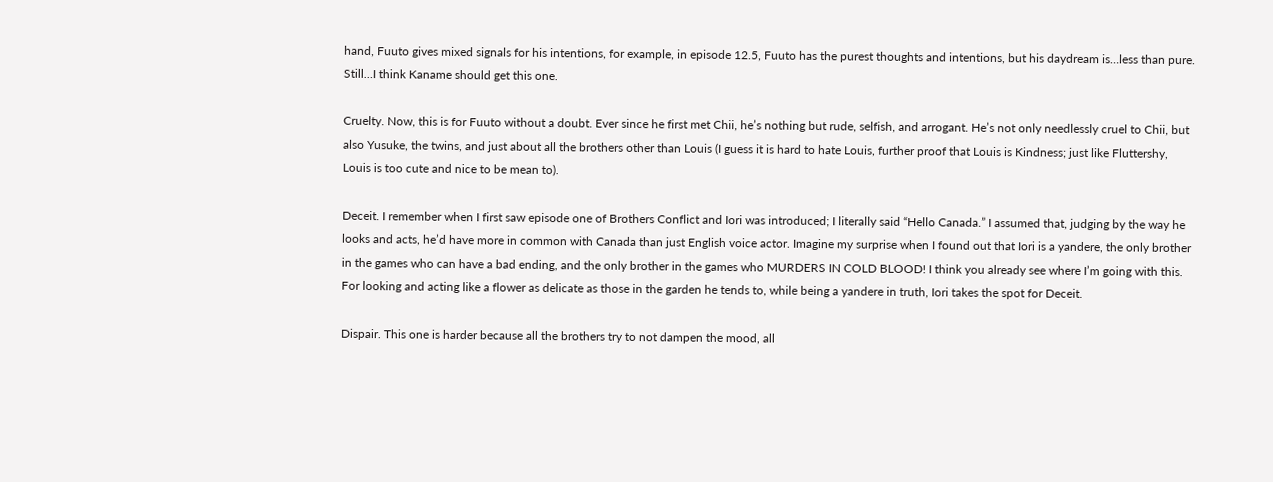hand, Fuuto gives mixed signals for his intentions, for example, in episode 12.5, Fuuto has the purest thoughts and intentions, but his daydream is…less than pure. Still…I think Kaname should get this one.

Cruelty. Now, this is for Fuuto without a doubt. Ever since he first met Chii, he’s nothing but rude, selfish, and arrogant. He’s not only needlessly cruel to Chii, but also Yusuke, the twins, and just about all the brothers other than Louis (I guess it is hard to hate Louis, further proof that Louis is Kindness; just like Fluttershy, Louis is too cute and nice to be mean to).

Deceit. I remember when I first saw episode one of Brothers Conflict and Iori was introduced; I literally said “Hello Canada.” I assumed that, judging by the way he looks and acts, he’d have more in common with Canada than just English voice actor. Imagine my surprise when I found out that Iori is a yandere, the only brother in the games who can have a bad ending, and the only brother in the games who MURDERS IN COLD BLOOD! I think you already see where I’m going with this. For looking and acting like a flower as delicate as those in the garden he tends to, while being a yandere in truth, Iori takes the spot for Deceit.

Dispair. This one is harder because all the brothers try to not dampen the mood, all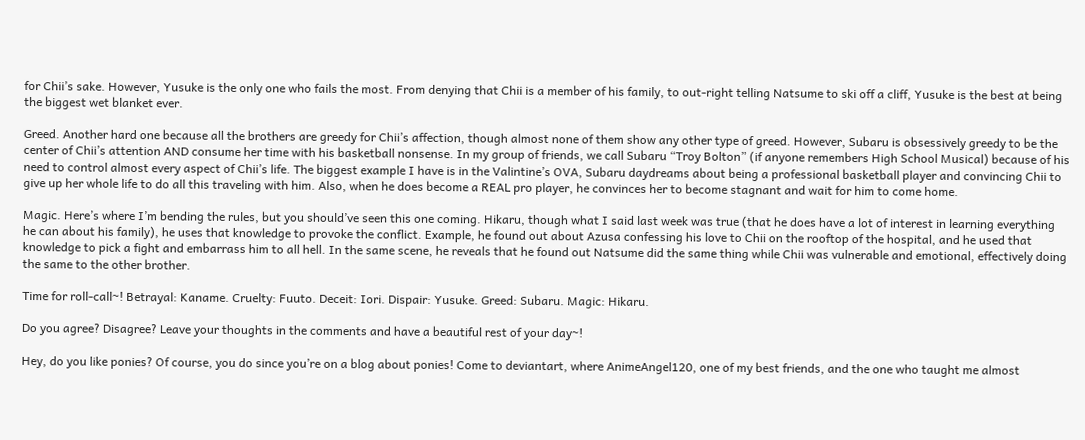for Chii’s sake. However, Yusuke is the only one who fails the most. From denying that Chii is a member of his family, to out-right telling Natsume to ski off a cliff, Yusuke is the best at being the biggest wet blanket ever.

Greed. Another hard one because all the brothers are greedy for Chii’s affection, though almost none of them show any other type of greed. However, Subaru is obsessively greedy to be the center of Chii’s attention AND consume her time with his basketball nonsense. In my group of friends, we call Subaru “Troy Bolton” (if anyone remembers High School Musical) because of his need to control almost every aspect of Chii’s life. The biggest example I have is in the Valintine’s OVA, Subaru daydreams about being a professional basketball player and convincing Chii to give up her whole life to do all this traveling with him. Also, when he does become a REAL pro player, he convinces her to become stagnant and wait for him to come home.

Magic. Here’s where I’m bending the rules, but you should’ve seen this one coming. Hikaru, though what I said last week was true (that he does have a lot of interest in learning everything he can about his family), he uses that knowledge to provoke the conflict. Example, he found out about Azusa confessing his love to Chii on the rooftop of the hospital, and he used that knowledge to pick a fight and embarrass him to all hell. In the same scene, he reveals that he found out Natsume did the same thing while Chii was vulnerable and emotional, effectively doing the same to the other brother.

Time for roll-call~! Betrayal: Kaname. Cruelty: Fuuto. Deceit: Iori. Dispair: Yusuke. Greed: Subaru. Magic: Hikaru.

Do you agree? Disagree? Leave your thoughts in the comments and have a beautiful rest of your day~!

Hey, do you like ponies? Of course, you do since you’re on a blog about ponies! Come to deviantart, where AnimeAngel120, one of my best friends, and the one who taught me almost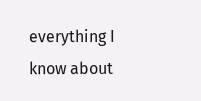everything I know about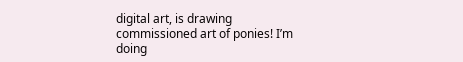digital art, is drawing commissioned art of ponies! I’m doing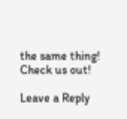the same thing! Check us out!

Leave a Reply